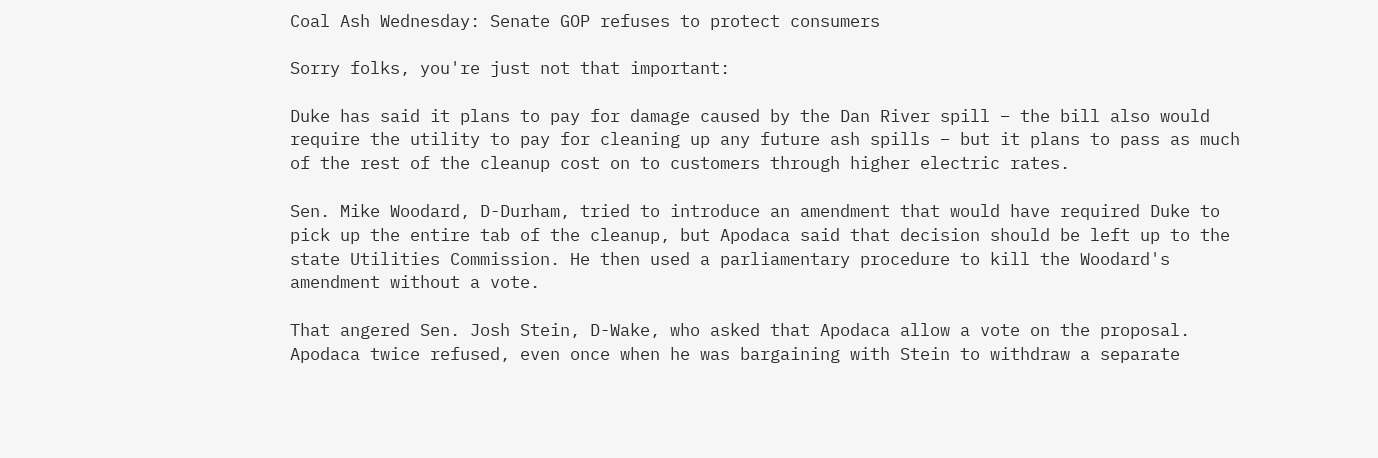Coal Ash Wednesday: Senate GOP refuses to protect consumers

Sorry folks, you're just not that important:

Duke has said it plans to pay for damage caused by the Dan River spill – the bill also would require the utility to pay for cleaning up any future ash spills – but it plans to pass as much of the rest of the cleanup cost on to customers through higher electric rates.

Sen. Mike Woodard, D-Durham, tried to introduce an amendment that would have required Duke to pick up the entire tab of the cleanup, but Apodaca said that decision should be left up to the state Utilities Commission. He then used a parliamentary procedure to kill the Woodard's amendment without a vote.

That angered Sen. Josh Stein, D-Wake, who asked that Apodaca allow a vote on the proposal. Apodaca twice refused, even once when he was bargaining with Stein to withdraw a separate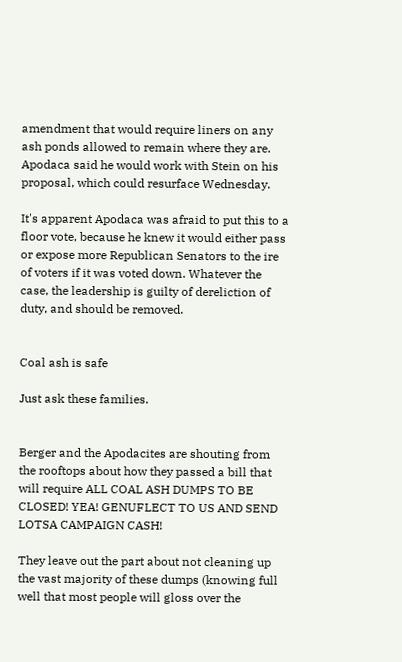amendment that would require liners on any ash ponds allowed to remain where they are. Apodaca said he would work with Stein on his proposal, which could resurface Wednesday.

It's apparent Apodaca was afraid to put this to a floor vote, because he knew it would either pass or expose more Republican Senators to the ire of voters if it was voted down. Whatever the case, the leadership is guilty of dereliction of duty, and should be removed.


Coal ash is safe

Just ask these families.


Berger and the Apodacites are shouting from the rooftops about how they passed a bill that will require ALL COAL ASH DUMPS TO BE CLOSED! YEA! GENUFLECT TO US AND SEND LOTSA CAMPAIGN CASH!

They leave out the part about not cleaning up the vast majority of these dumps (knowing full well that most people will gloss over the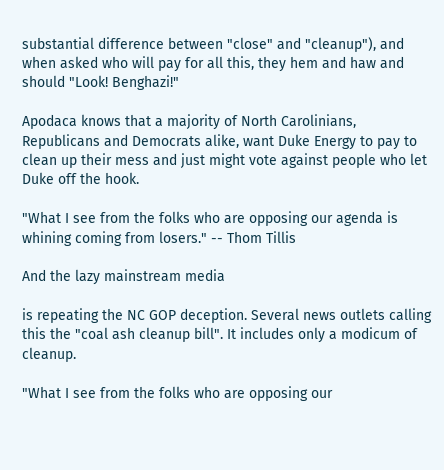substantial difference between "close" and "cleanup"), and when asked who will pay for all this, they hem and haw and should "Look! Benghazi!"

Apodaca knows that a majority of North Carolinians, Republicans and Democrats alike, want Duke Energy to pay to clean up their mess and just might vote against people who let Duke off the hook.

"What I see from the folks who are opposing our agenda is whining coming from losers." -- Thom Tillis

And the lazy mainstream media

is repeating the NC GOP deception. Several news outlets calling this the "coal ash cleanup bill". It includes only a modicum of cleanup.

"What I see from the folks who are opposing our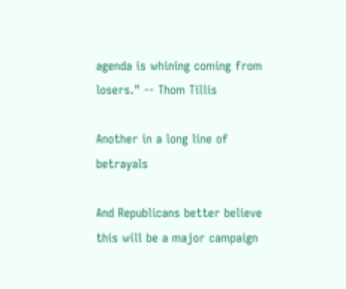agenda is whining coming from losers." -- Thom Tillis

Another in a long line of betrayals

And Republicans better believe this will be a major campaign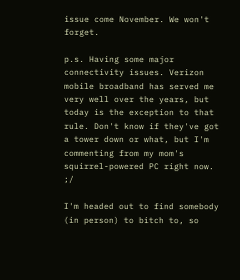issue come November. We won't forget.

p.s. Having some major connectivity issues. Verizon mobile broadband has served me very well over the years, but today is the exception to that rule. Don't know if they've got a tower down or what, but I'm commenting from my mom's squirrel-powered PC right now. ;/

I'm headed out to find somebody (in person) to bitch to, so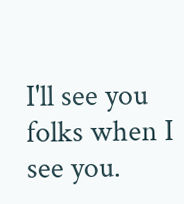I'll see you folks when I see you.